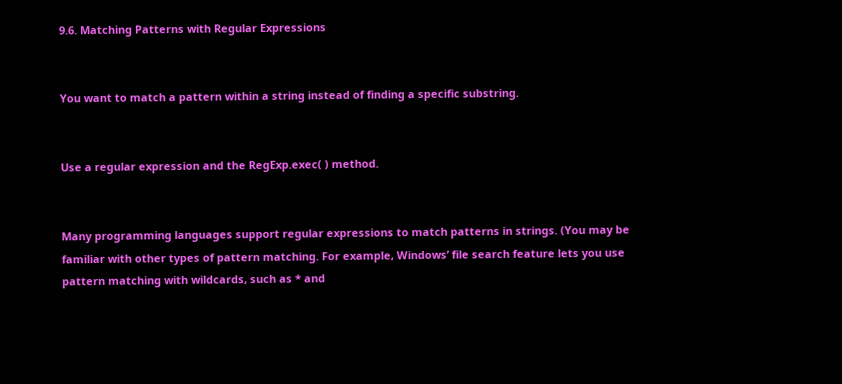9.6. Matching Patterns with Regular Expressions


You want to match a pattern within a string instead of finding a specific substring.


Use a regular expression and the RegExp.exec( ) method.


Many programming languages support regular expressions to match patterns in strings. (You may be familiar with other types of pattern matching. For example, Windows’ file search feature lets you use pattern matching with wildcards, such as * and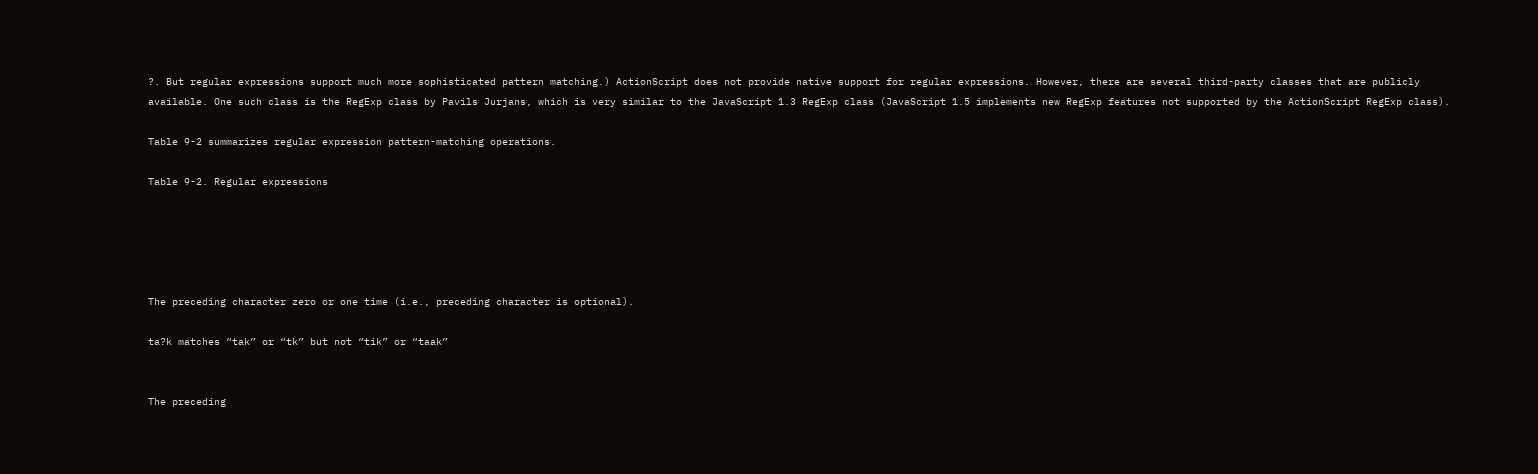?. But regular expressions support much more sophisticated pattern matching.) ActionScript does not provide native support for regular expressions. However, there are several third-party classes that are publicly available. One such class is the RegExp class by Pavils Jurjans, which is very similar to the JavaScript 1.3 RegExp class (JavaScript 1.5 implements new RegExp features not supported by the ActionScript RegExp class).

Table 9-2 summarizes regular expression pattern-matching operations.

Table 9-2. Regular expressions





The preceding character zero or one time (i.e., preceding character is optional).

ta?k matches “tak” or “tk” but not “tik” or “taak”


The preceding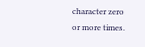character zero or more times.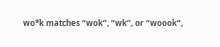wo*k matches “wok”, “wk”, or “woook”,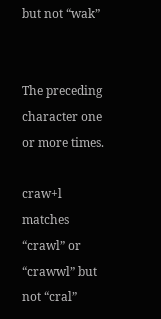but not “wak”


The preceding character one or more times.

craw+l matches “crawl” or “crawwl” but not “cral”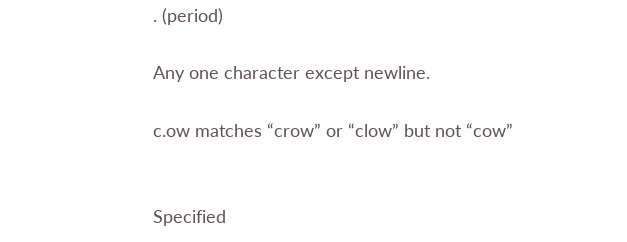. (period)

Any one character except newline.

c.ow matches “crow” or “clow” but not “cow”


Specified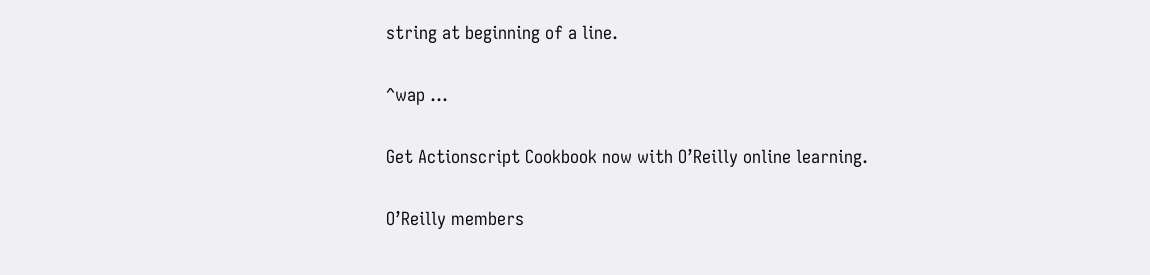string at beginning of a line.

^wap ...

Get Actionscript Cookbook now with O’Reilly online learning.

O’Reilly members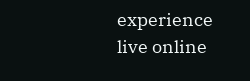experience live online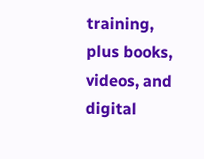training, plus books, videos, and digital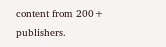content from 200+ publishers.